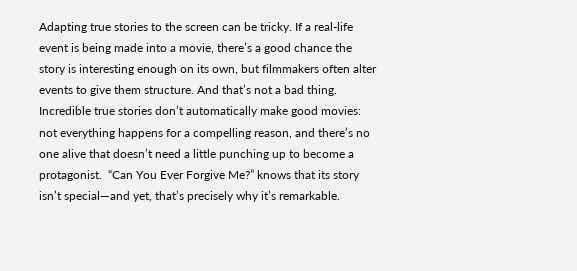Adapting true stories to the screen can be tricky. If a real-life event is being made into a movie, there’s a good chance the story is interesting enough on its own, but filmmakers often alter events to give them structure. And that’s not a bad thing. Incredible true stories don’t automatically make good movies: not everything happens for a compelling reason, and there’s no one alive that doesn’t need a little punching up to become a protagonist.  “Can You Ever Forgive Me?” knows that its story isn’t special—and yet, that’s precisely why it’s remarkable.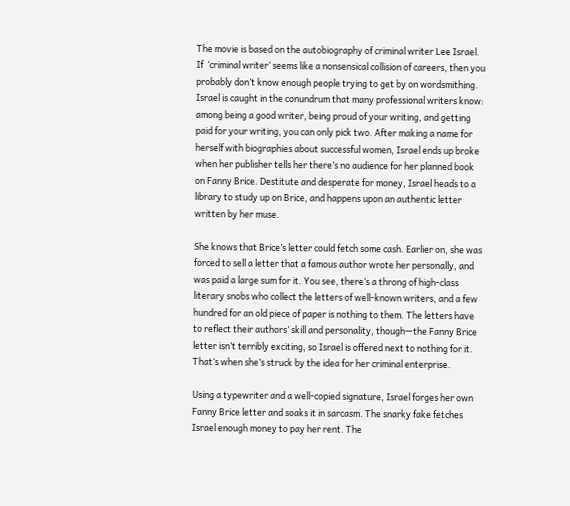The movie is based on the autobiography of criminal writer Lee Israel. If  ‘criminal writer’ seems like a nonsensical collision of careers, then you probably don’t know enough people trying to get by on wordsmithing. Israel is caught in the conundrum that many professional writers know: among being a good writer, being proud of your writing, and getting paid for your writing, you can only pick two. After making a name for herself with biographies about successful women, Israel ends up broke when her publisher tells her there’s no audience for her planned book on Fanny Brice. Destitute and desperate for money, Israel heads to a library to study up on Brice, and happens upon an authentic letter written by her muse.

She knows that Brice’s letter could fetch some cash. Earlier on, she was forced to sell a letter that a famous author wrote her personally, and was paid a large sum for it. You see, there’s a throng of high-class literary snobs who collect the letters of well-known writers, and a few hundred for an old piece of paper is nothing to them. The letters have to reflect their authors’ skill and personality, though—the Fanny Brice letter isn’t terribly exciting, so Israel is offered next to nothing for it. That’s when she’s struck by the idea for her criminal enterprise.

Using a typewriter and a well-copied signature, Israel forges her own Fanny Brice letter and soaks it in sarcasm. The snarky fake fetches Israel enough money to pay her rent. The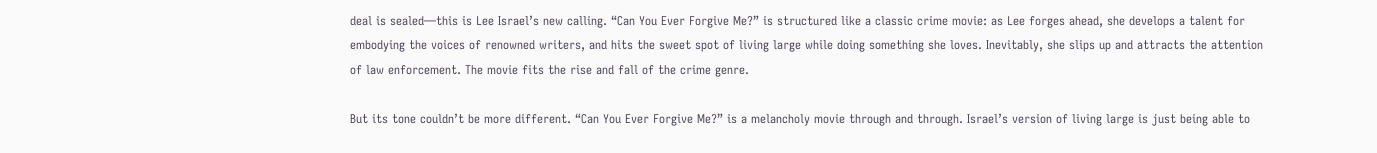deal is sealed—this is Lee Israel’s new calling. “Can You Ever Forgive Me?” is structured like a classic crime movie: as Lee forges ahead, she develops a talent for embodying the voices of renowned writers, and hits the sweet spot of living large while doing something she loves. Inevitably, she slips up and attracts the attention of law enforcement. The movie fits the rise and fall of the crime genre.

But its tone couldn’t be more different. “Can You Ever Forgive Me?” is a melancholy movie through and through. Israel’s version of living large is just being able to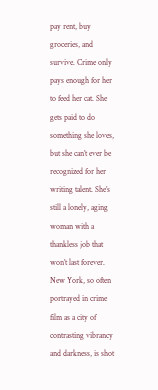pay rent, buy groceries, and survive. Crime only pays enough for her to feed her cat. She gets paid to do something she loves, but she can’t ever be recognized for her writing talent. She’s still a lonely, aging woman with a thankless job that won’t last forever. New York, so often portrayed in crime film as a city of contrasting vibrancy and darkness, is shot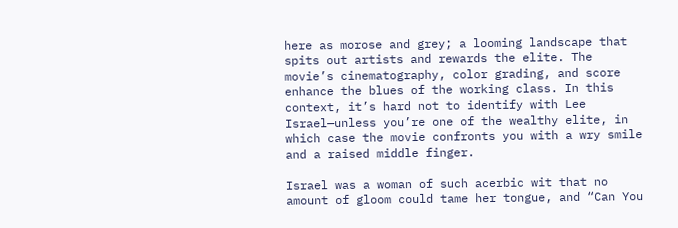here as morose and grey; a looming landscape that spits out artists and rewards the elite. The movie’s cinematography, color grading, and score enhance the blues of the working class. In this context, it’s hard not to identify with Lee Israel—unless you’re one of the wealthy elite, in which case the movie confronts you with a wry smile and a raised middle finger.

Israel was a woman of such acerbic wit that no amount of gloom could tame her tongue, and “Can You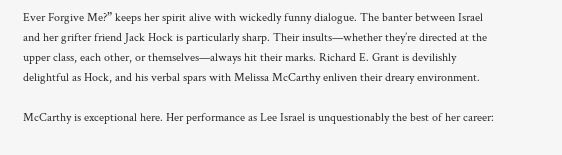Ever Forgive Me?” keeps her spirit alive with wickedly funny dialogue. The banter between Israel and her grifter friend Jack Hock is particularly sharp. Their insults—whether they’re directed at the upper class, each other, or themselves—always hit their marks. Richard E. Grant is devilishly delightful as Hock, and his verbal spars with Melissa McCarthy enliven their dreary environment.

McCarthy is exceptional here. Her performance as Lee Israel is unquestionably the best of her career: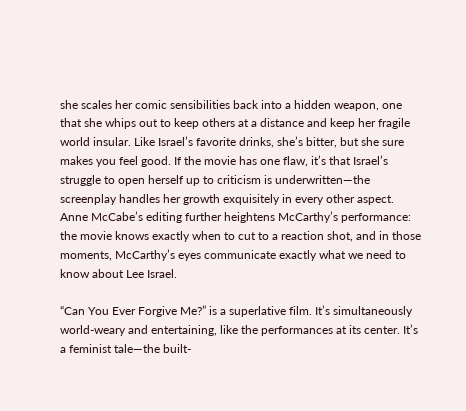she scales her comic sensibilities back into a hidden weapon, one that she whips out to keep others at a distance and keep her fragile world insular. Like Israel’s favorite drinks, she’s bitter, but she sure makes you feel good. If the movie has one flaw, it’s that Israel’s struggle to open herself up to criticism is underwritten—the screenplay handles her growth exquisitely in every other aspect. Anne McCabe’s editing further heightens McCarthy’s performance: the movie knows exactly when to cut to a reaction shot, and in those moments, McCarthy’s eyes communicate exactly what we need to know about Lee Israel.

“Can You Ever Forgive Me?” is a superlative film. It’s simultaneously world-weary and entertaining, like the performances at its center. It’s a feminist tale—the built-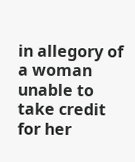in allegory of a woman unable to take credit for her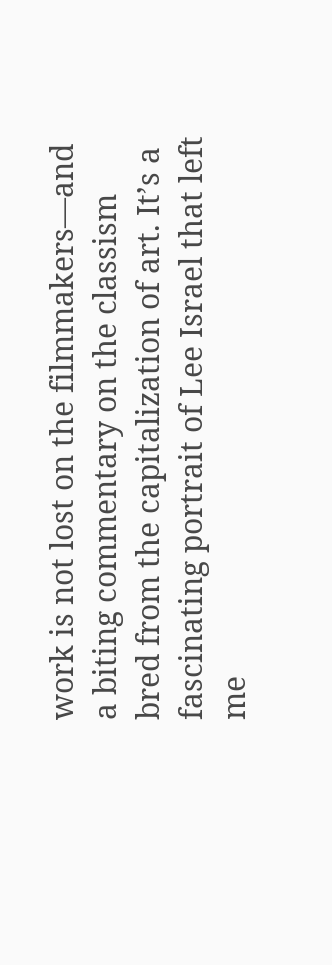work is not lost on the filmmakers—and a biting commentary on the classism bred from the capitalization of art. It’s a fascinating portrait of Lee Israel that left me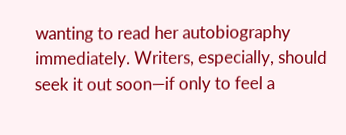wanting to read her autobiography immediately. Writers, especially, should seek it out soon—if only to feel a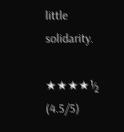little solidarity.

★★★★½   (4.5/5)